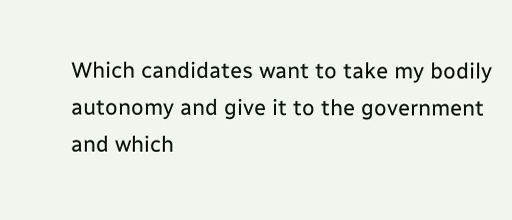Which candidates want to take my bodily autonomy and give it to the government and which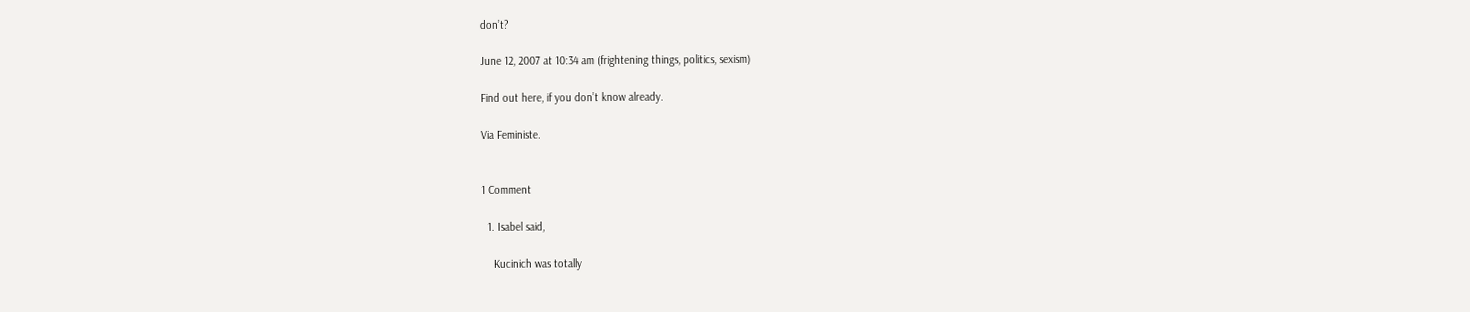don’t?

June 12, 2007 at 10:34 am (frightening things, politics, sexism)

Find out here, if you don’t know already.

Via Feministe.


1 Comment

  1. Isabel said,

    Kucinich was totally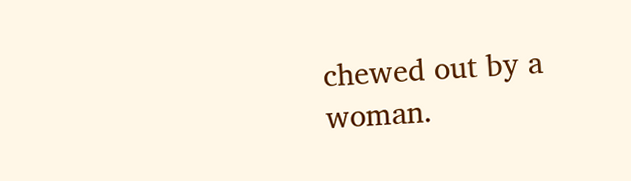chewed out by a woman.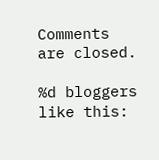Comments are closed.

%d bloggers like this: